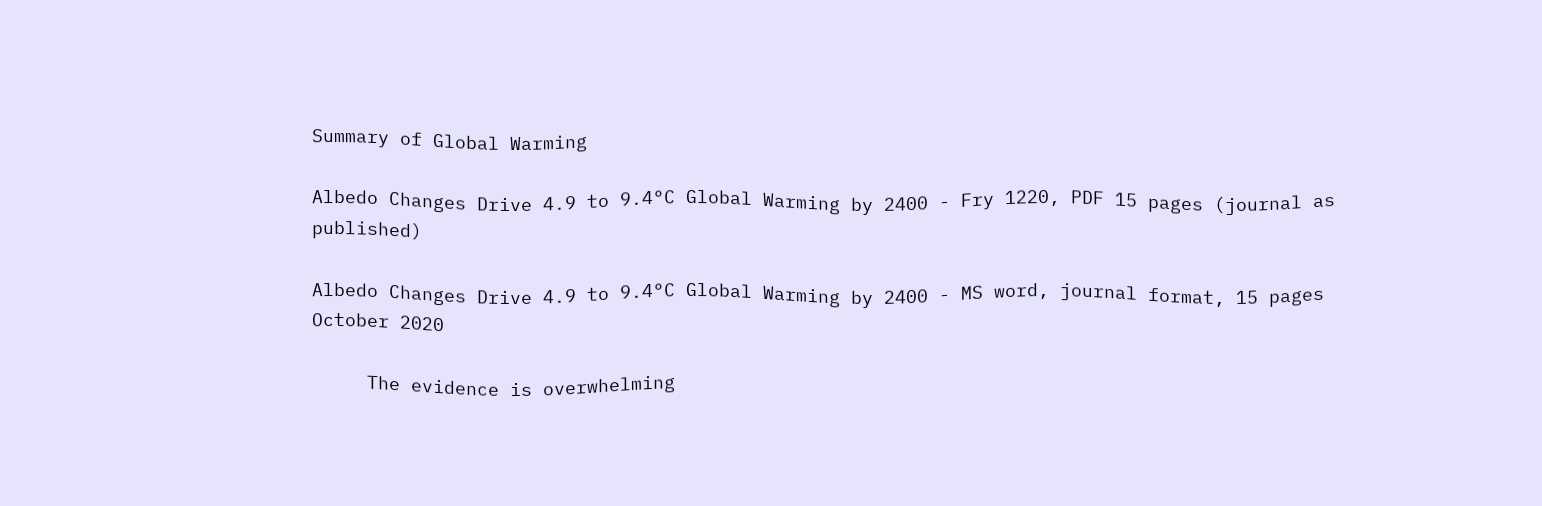Summary of Global Warming

Albedo Changes Drive 4.9 to 9.4°C Global Warming by 2400 - Fry 1220, PDF 15 pages (journal as published)

Albedo Changes Drive 4.9 to 9.4°C Global Warming by 2400 - MS word, journal format, 15 pages October 2020

     The evidence is overwhelming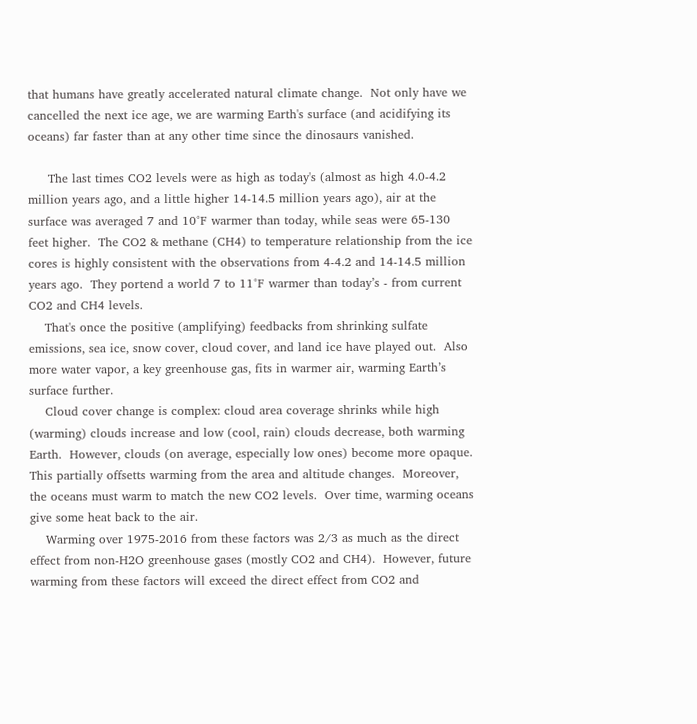that humans have greatly accelerated natural climate change.  Not only have we cancelled the next ice age, we are warming Earth's surface (and acidifying its oceans) far faster than at any other time since the dinosaurs vanished.

     The last times CO2 levels were as high as today's (almost as high 4.0-4.2 million years ago, and a little higher 14-14.5 million years ago), air at the surface was averaged 7 and 10°F warmer than today, while seas were 65-130 feet higher.  The CO2 & methane (CH4) to temperature relationship from the ice cores is highly consistent with the observations from 4-4.2 and 14-14.5 million years ago.  They portend a world 7 to 11°F warmer than today’s - from current CO2 and CH4 levels.
    That's once the positive (amplifying) feedbacks from shrinking sulfate emissions, sea ice, snow cover, cloud cover, and land ice have played out.  Also more water vapor, a key greenhouse gas, fits in warmer air, warming Earth’s surface further.
    Cloud cover change is complex: cloud area coverage shrinks while high (warming) clouds increase and low (cool, rain) clouds decrease, both warming Earth.  However, clouds (on average, especially low ones) become more opaque.  This partially offsetts warming from the area and altitude changes.  Moreover, the oceans must warm to match the new CO2 levels.  Over time, warming oceans give some heat back to the air.
    Warming over 1975-2016 from these factors was 2/3 as much as the direct effect from non-H2O greenhouse gases (mostly CO2 and CH4).  However, future warming from these factors will exceed the direct effect from CO2 and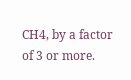CH4, by a factor of 3 or more.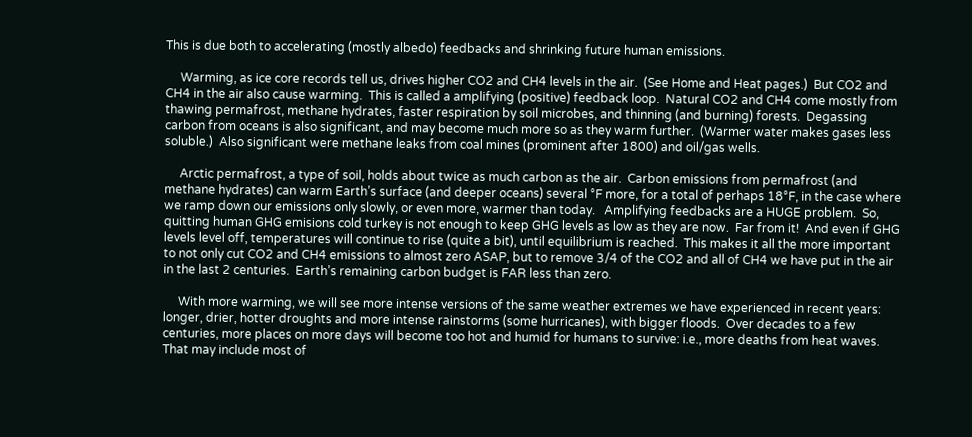This is due both to accelerating (mostly albedo) feedbacks and shrinking future human emissions.

     Warming, as ice core records tell us, drives higher CO2 and CH4 levels in the air.  (See Home and Heat pages.)  But CO2 and CH4 in the air also cause warming.  This is called a amplifying (positive) feedback loop.  Natural CO2 and CH4 come mostly from thawing permafrost, methane hydrates, faster respiration by soil microbes, and thinning (and burning) forests.  Degassing carbon from oceans is also significant, and may become much more so as they warm further.  (Warmer water makes gases less soluble.)  Also significant were methane leaks from coal mines (prominent after 1800) and oil/gas wells.

     Arctic permafrost, a type of soil, holds about twice as much carbon as the air.  Carbon emissions from permafrost (and methane hydrates) can warm Earth’s surface (and deeper oceans) several °F more, for a total of perhaps 18°F, in the case where we ramp down our emissions only slowly, or even more, warmer than today.   Amplifying feedbacks are a HUGE problem.  So, quitting human GHG emisions cold turkey is not enough to keep GHG levels as low as they are now.  Far from it!  And even if GHG levels level off, temperatures will continue to rise (quite a bit), until equilibrium is reached.  This makes it all the more important to not only cut CO2 and CH4 emissions to almost zero ASAP, but to remove 3/4 of the CO2 and all of CH4 we have put in the air in the last 2 centuries.  Earth’s remaining carbon budget is FAR less than zero.

     With more warming, we will see more intense versions of the same weather extremes we have experienced in recent years: longer, drier, hotter droughts and more intense rainstorms (some hurricanes), with bigger floods.  Over decades to a few centuries, more places on more days will become too hot and humid for humans to survive: i.e., more deaths from heat waves.  That may include most of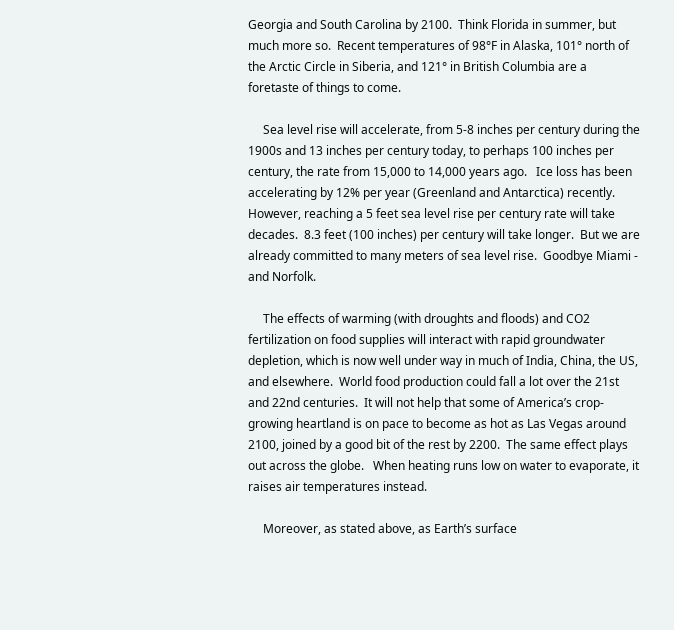Georgia and South Carolina by 2100.  Think Florida in summer, but much more so.  Recent temperatures of 98°F in Alaska, 101° north of the Arctic Circle in Siberia, and 121° in British Columbia are a foretaste of things to come.

     Sea level rise will accelerate, from 5-8 inches per century during the 1900s and 13 inches per century today, to perhaps 100 inches per century, the rate from 15,000 to 14,000 years ago.   Ice loss has been accelerating by 12% per year (Greenland and Antarctica) recently.   However, reaching a 5 feet sea level rise per century rate will take decades.  8.3 feet (100 inches) per century will take longer.  But we are already committed to many meters of sea level rise.  Goodbye Miami - and Norfolk.

     The effects of warming (with droughts and floods) and CO2 fertilization on food supplies will interact with rapid groundwater depletion, which is now well under way in much of India, China, the US, and elsewhere.  World food production could fall a lot over the 21st and 22nd centuries.  It will not help that some of America’s crop-growing heartland is on pace to become as hot as Las Vegas around 2100, joined by a good bit of the rest by 2200.  The same effect plays out across the globe.   When heating runs low on water to evaporate, it raises air temperatures instead.

     Moreover, as stated above, as Earth’s surface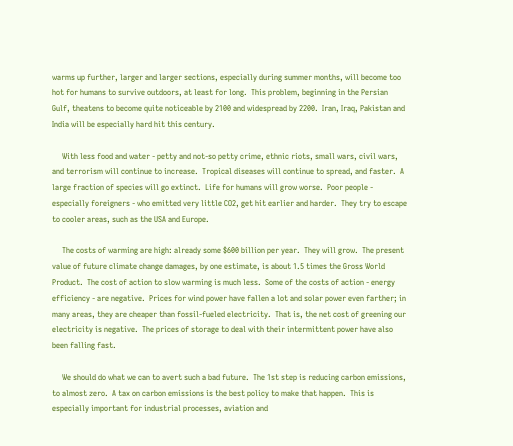warms up further, larger and larger sections, especially during summer months, will become too hot for humans to survive outdoors, at least for long.  This problem, beginning in the Persian Gulf, theatens to become quite noticeable by 2100 and widespread by 2200.  Iran, Iraq, Pakistan and India will be especially hard hit this century.

     With less food and water - petty and not-so petty crime, ethnic riots, small wars, civil wars, and terrorism will continue to increase.  Tropical diseases will continue to spread, and faster.  A large fraction of species will go extinct.  Life for humans will grow worse.  Poor people - especially foreigners - who emitted very little CO2, get hit earlier and harder.  They try to escape to cooler areas, such as the USA and Europe.

     The costs of warming are high: already some $600 billion per year.  They will grow.  The present value of future climate change damages, by one estimate, is about 1.5 times the Gross World Product.  The cost of action to slow warming is much less.  Some of the costs of action - energy efficiency - are negative.  Prices for wind power have fallen a lot and solar power even farther; in many areas, they are cheaper than fossil-fueled electricity.  That is, the net cost of greening our electricity is negative.  The prices of storage to deal with their intermittent power have also been falling fast.

     We should do what we can to avert such a bad future.  The 1st step is reducing carbon emissions, to almost zero.  A tax on carbon emissions is the best policy to make that happen.  This is especially important for industrial processes, aviation and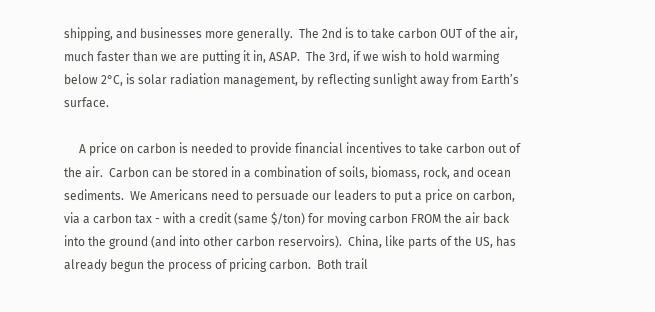shipping, and businesses more generally.  The 2nd is to take carbon OUT of the air, much faster than we are putting it in, ASAP.  The 3rd, if we wish to hold warming below 2°C, is solar radiation management, by reflecting sunlight away from Earth’s surface.

     A price on carbon is needed to provide financial incentives to take carbon out of the air.  Carbon can be stored in a combination of soils, biomass, rock, and ocean sediments.  We Americans need to persuade our leaders to put a price on carbon, via a carbon tax - with a credit (same $/ton) for moving carbon FROM the air back into the ground (and into other carbon reservoirs).  China, like parts of the US, has already begun the process of pricing carbon.  Both trail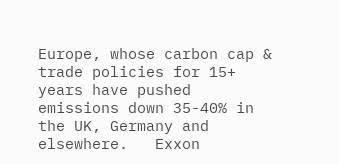Europe, whose carbon cap & trade policies for 15+ years have pushed emissions down 35-40% in the UK, Germany and elsewhere.   Exxon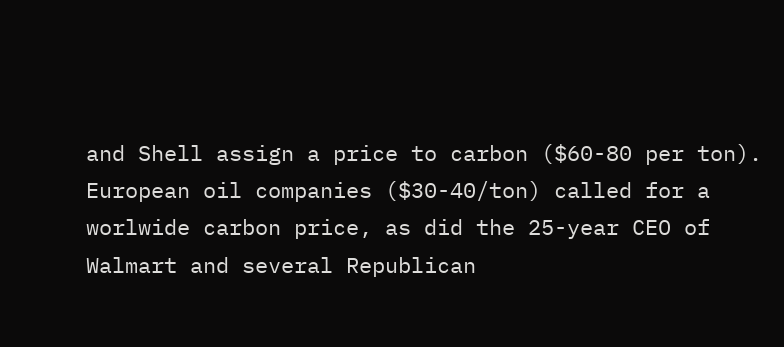and Shell assign a price to carbon ($60-80 per ton).  European oil companies ($30-40/ton) called for a worlwide carbon price, as did the 25-year CEO of Walmart and several Republican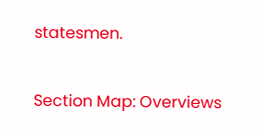statesmen.

Section Map: Overviews